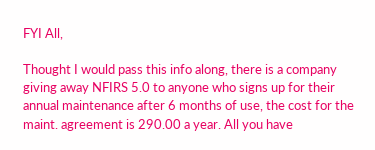FYI All,

Thought I would pass this info along, there is a company giving away NFIRS 5.0 to anyone who signs up for their annual maintenance after 6 months of use, the cost for the maint. agreement is 290.00 a year. All you have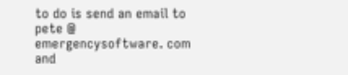to do is send an email to pete @ emergencysoftware. com and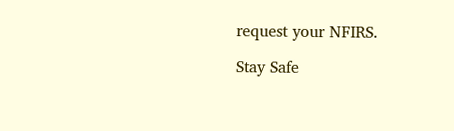request your NFIRS.

Stay Safe